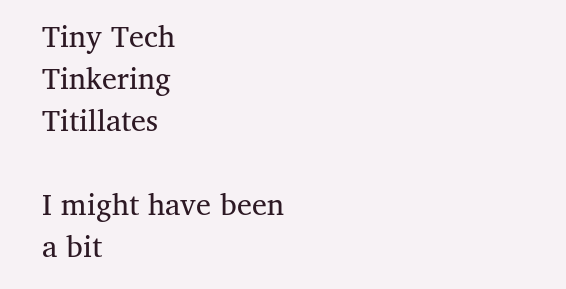Tiny Tech Tinkering Titillates

I might have been a bit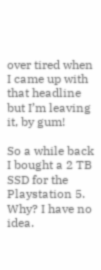over tired when I came up with that headline but I’m leaving it, by gum!

So a while back I bought a 2 TB SSD for the Playstation 5. Why? I have no idea.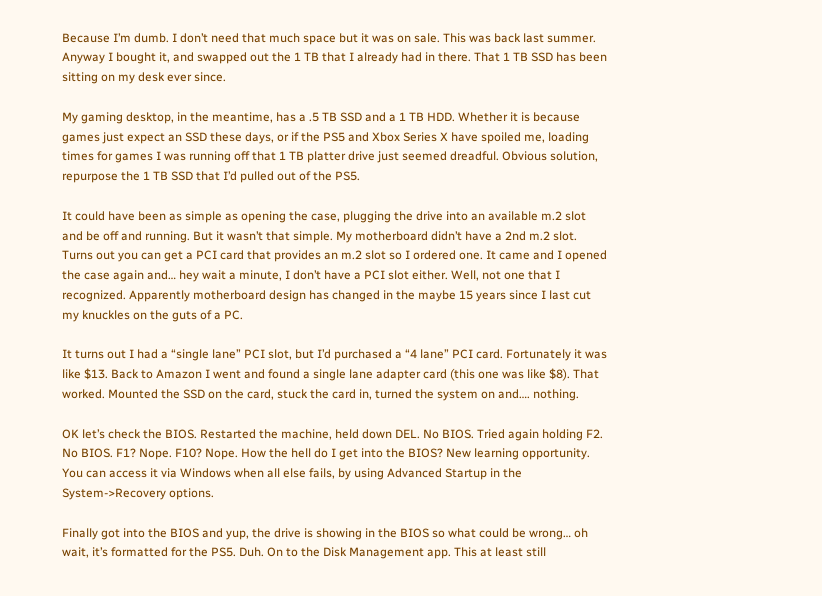Because I’m dumb. I don’t need that much space but it was on sale. This was back last summer. Anyway I bought it, and swapped out the 1 TB that I already had in there. That 1 TB SSD has been sitting on my desk ever since.

My gaming desktop, in the meantime, has a .5 TB SSD and a 1 TB HDD. Whether it is because games just expect an SSD these days, or if the PS5 and Xbox Series X have spoiled me, loading times for games I was running off that 1 TB platter drive just seemed dreadful. Obvious solution, repurpose the 1 TB SSD that I’d pulled out of the PS5.

It could have been as simple as opening the case, plugging the drive into an available m.2 slot and be off and running. But it wasn’t that simple. My motherboard didn’t have a 2nd m.2 slot. Turns out you can get a PCI card that provides an m.2 slot so I ordered one. It came and I opened the case again and… hey wait a minute, I don’t have a PCI slot either. Well, not one that I recognized. Apparently motherboard design has changed in the maybe 15 years since I last cut my knuckles on the guts of a PC.

It turns out I had a “single lane” PCI slot, but I’d purchased a “4 lane” PCI card. Fortunately it was like $13. Back to Amazon I went and found a single lane adapter card (this one was like $8). That worked. Mounted the SSD on the card, stuck the card in, turned the system on and…. nothing.

OK let’s check the BIOS. Restarted the machine, held down DEL. No BIOS. Tried again holding F2. No BIOS. F1? Nope. F10? Nope. How the hell do I get into the BIOS? New learning opportunity. You can access it via Windows when all else fails, by using Advanced Startup in the System->Recovery options.

Finally got into the BIOS and yup, the drive is showing in the BIOS so what could be wrong… oh wait, it’s formatted for the PS5. Duh. On to the Disk Management app. This at least still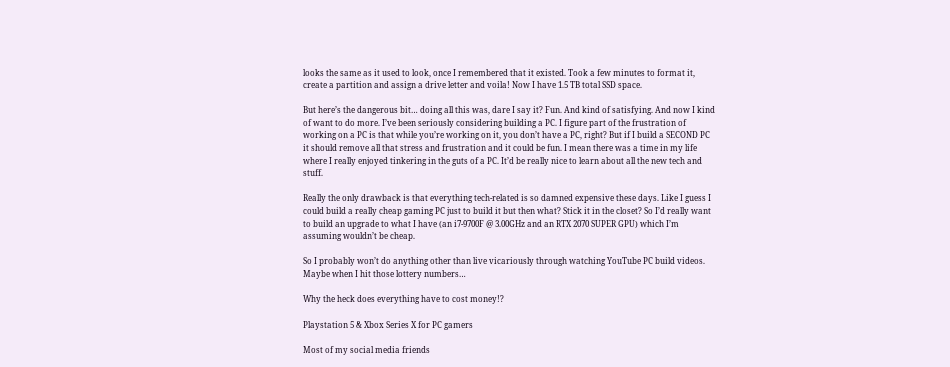looks the same as it used to look, once I remembered that it existed. Took a few minutes to format it, create a partition and assign a drive letter and voila! Now I have 1.5 TB total SSD space.

But here’s the dangerous bit… doing all this was, dare I say it? Fun. And kind of satisfying. And now I kind of want to do more. I’ve been seriously considering building a PC. I figure part of the frustration of working on a PC is that while you’re working on it, you don’t have a PC, right? But if I build a SECOND PC it should remove all that stress and frustration and it could be fun. I mean there was a time in my life where I really enjoyed tinkering in the guts of a PC. It’d be really nice to learn about all the new tech and stuff.

Really the only drawback is that everything tech-related is so damned expensive these days. Like I guess I could build a really cheap gaming PC just to build it but then what? Stick it in the closet? So I’d really want to build an upgrade to what I have (an i7-9700F @ 3.00GHz and an RTX 2070 SUPER GPU) which I’m assuming wouldn’t be cheap.

So I probably won’t do anything other than live vicariously through watching YouTube PC build videos. Maybe when I hit those lottery numbers…

Why the heck does everything have to cost money!?

Playstation 5 & Xbox Series X for PC gamers

Most of my social media friends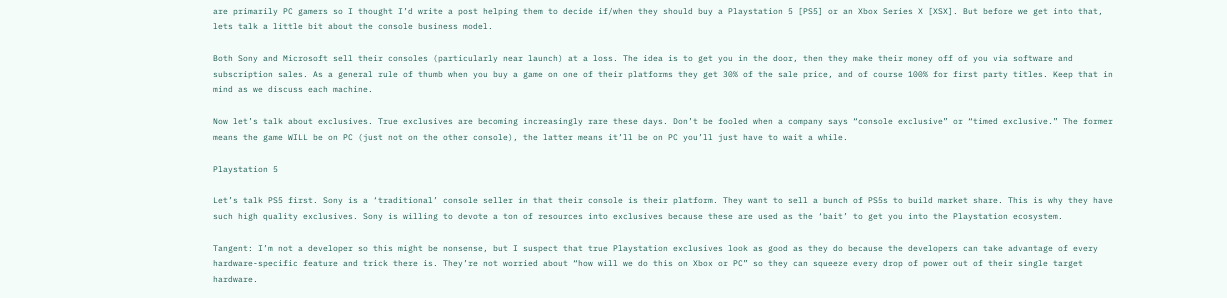are primarily PC gamers so I thought I’d write a post helping them to decide if/when they should buy a Playstation 5 [PS5] or an Xbox Series X [XSX]. But before we get into that, lets talk a little bit about the console business model.

Both Sony and Microsoft sell their consoles (particularly near launch) at a loss. The idea is to get you in the door, then they make their money off of you via software and subscription sales. As a general rule of thumb when you buy a game on one of their platforms they get 30% of the sale price, and of course 100% for first party titles. Keep that in mind as we discuss each machine.

Now let’s talk about exclusives. True exclusives are becoming increasingly rare these days. Don’t be fooled when a company says “console exclusive” or “timed exclusive.” The former means the game WILL be on PC (just not on the other console), the latter means it’ll be on PC you’ll just have to wait a while.

Playstation 5

Let’s talk PS5 first. Sony is a ‘traditional’ console seller in that their console is their platform. They want to sell a bunch of PS5s to build market share. This is why they have such high quality exclusives. Sony is willing to devote a ton of resources into exclusives because these are used as the ‘bait’ to get you into the Playstation ecosystem.

Tangent: I’m not a developer so this might be nonsense, but I suspect that true Playstation exclusives look as good as they do because the developers can take advantage of every hardware-specific feature and trick there is. They’re not worried about “how will we do this on Xbox or PC” so they can squeeze every drop of power out of their single target hardware.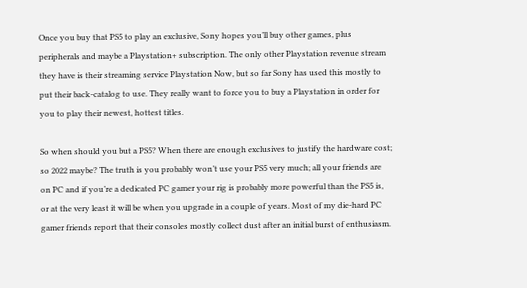Once you buy that PS5 to play an exclusive, Sony hopes you’ll buy other games, plus peripherals and maybe a Playstation+ subscription. The only other Playstation revenue stream they have is their streaming service Playstation Now, but so far Sony has used this mostly to put their back-catalog to use. They really want to force you to buy a Playstation in order for you to play their newest, hottest titles.

So when should you but a PS5? When there are enough exclusives to justify the hardware cost; so 2022 maybe? The truth is you probably won’t use your PS5 very much; all your friends are on PC and if you’re a dedicated PC gamer your rig is probably more powerful than the PS5 is, or at the very least it will be when you upgrade in a couple of years. Most of my die-hard PC gamer friends report that their consoles mostly collect dust after an initial burst of enthusiasm.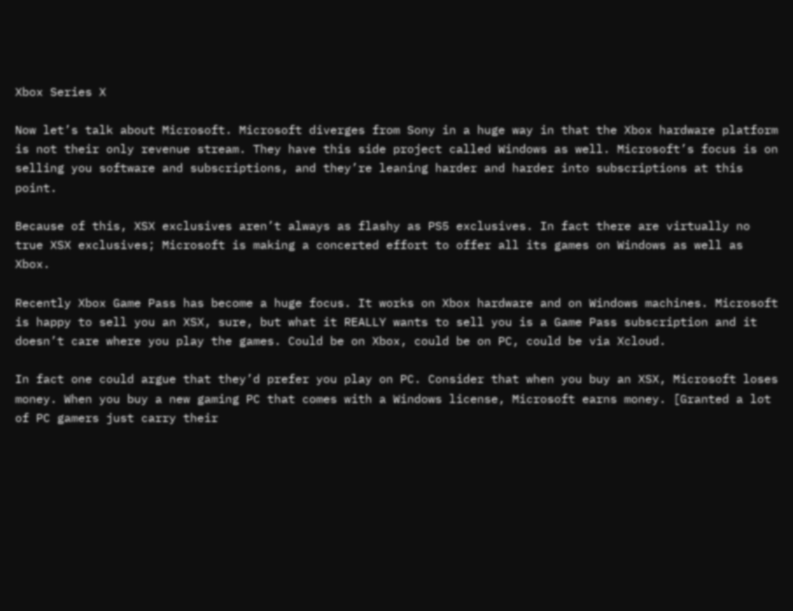Xbox Series X

Now let’s talk about Microsoft. Microsoft diverges from Sony in a huge way in that the Xbox hardware platform is not their only revenue stream. They have this side project called Windows as well. Microsoft’s focus is on selling you software and subscriptions, and they’re leaning harder and harder into subscriptions at this point.

Because of this, XSX exclusives aren’t always as flashy as PS5 exclusives. In fact there are virtually no true XSX exclusives; Microsoft is making a concerted effort to offer all its games on Windows as well as Xbox.

Recently Xbox Game Pass has become a huge focus. It works on Xbox hardware and on Windows machines. Microsoft is happy to sell you an XSX, sure, but what it REALLY wants to sell you is a Game Pass subscription and it doesn’t care where you play the games. Could be on Xbox, could be on PC, could be via Xcloud.

In fact one could argue that they’d prefer you play on PC. Consider that when you buy an XSX, Microsoft loses money. When you buy a new gaming PC that comes with a Windows license, Microsoft earns money. [Granted a lot of PC gamers just carry their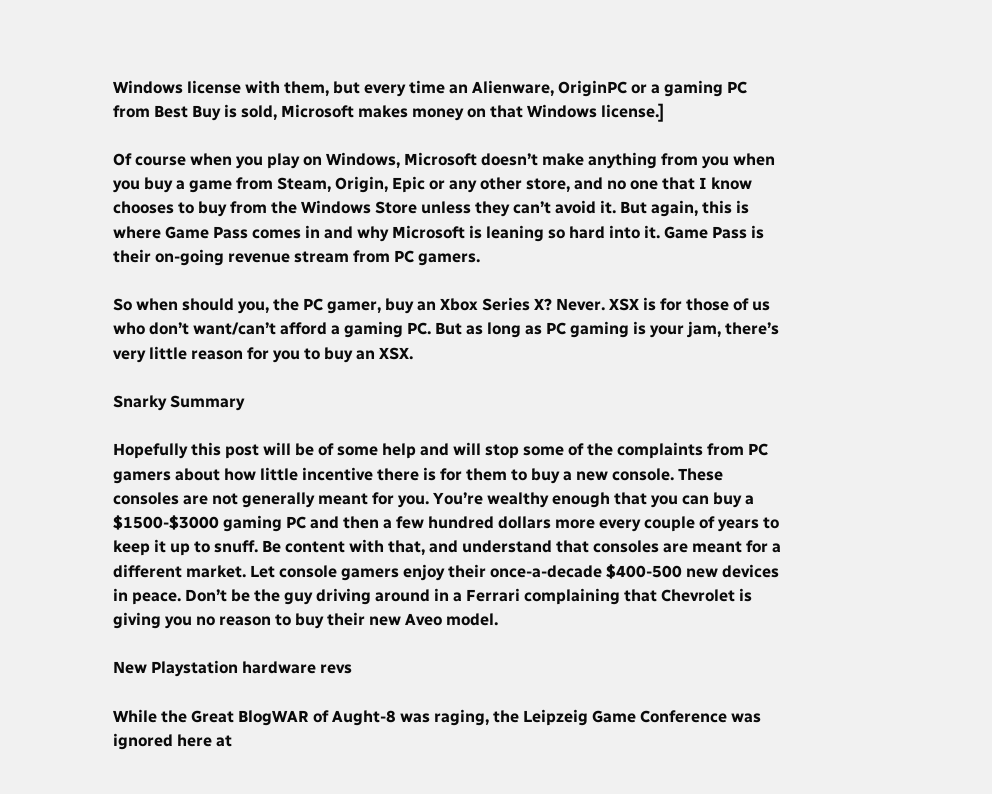Windows license with them, but every time an Alienware, OriginPC or a gaming PC from Best Buy is sold, Microsoft makes money on that Windows license.]

Of course when you play on Windows, Microsoft doesn’t make anything from you when you buy a game from Steam, Origin, Epic or any other store, and no one that I know chooses to buy from the Windows Store unless they can’t avoid it. But again, this is where Game Pass comes in and why Microsoft is leaning so hard into it. Game Pass is their on-going revenue stream from PC gamers.

So when should you, the PC gamer, buy an Xbox Series X? Never. XSX is for those of us who don’t want/can’t afford a gaming PC. But as long as PC gaming is your jam, there’s very little reason for you to buy an XSX.

Snarky Summary

Hopefully this post will be of some help and will stop some of the complaints from PC gamers about how little incentive there is for them to buy a new console. These consoles are not generally meant for you. You’re wealthy enough that you can buy a $1500-$3000 gaming PC and then a few hundred dollars more every couple of years to keep it up to snuff. Be content with that, and understand that consoles are meant for a different market. Let console gamers enjoy their once-a-decade $400-500 new devices in peace. Don’t be the guy driving around in a Ferrari complaining that Chevrolet is giving you no reason to buy their new Aveo model.

New Playstation hardware revs

While the Great BlogWAR of Aught-8 was raging, the Leipzeig Game Conference was ignored here at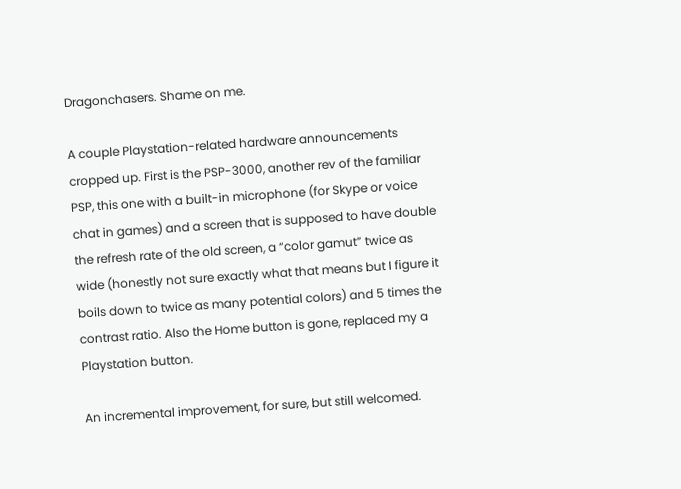Dragonchasers. Shame on me.

A couple Playstation-related hardware announcements cropped up. First is the PSP-3000, another rev of the familiar PSP, this one with a built-in microphone (for Skype or voice chat in games) and a screen that is supposed to have double the refresh rate of the old screen, a “color gamut” twice as wide (honestly not sure exactly what that means but I figure it boils down to twice as many potential colors) and 5 times the contrast ratio. Also the Home button is gone, replaced my a Playstation button.

An incremental improvement, for sure, but still welcomed.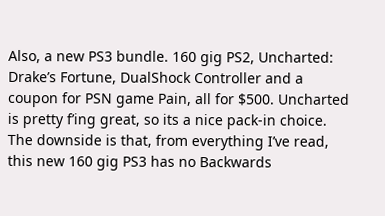Also, a new PS3 bundle. 160 gig PS2, Uncharted: Drake’s Fortune, DualShock Controller and a coupon for PSN game Pain, all for $500. Uncharted is pretty f’ing great, so its a nice pack-in choice. The downside is that, from everything I’ve read, this new 160 gig PS3 has no Backwards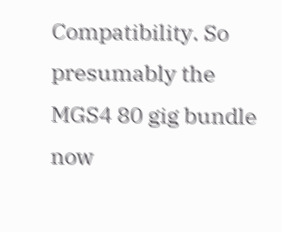Compatibility. So presumably the MGS4 80 gig bundle now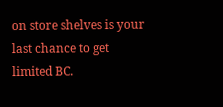on store shelves is your last chance to get limited BC.